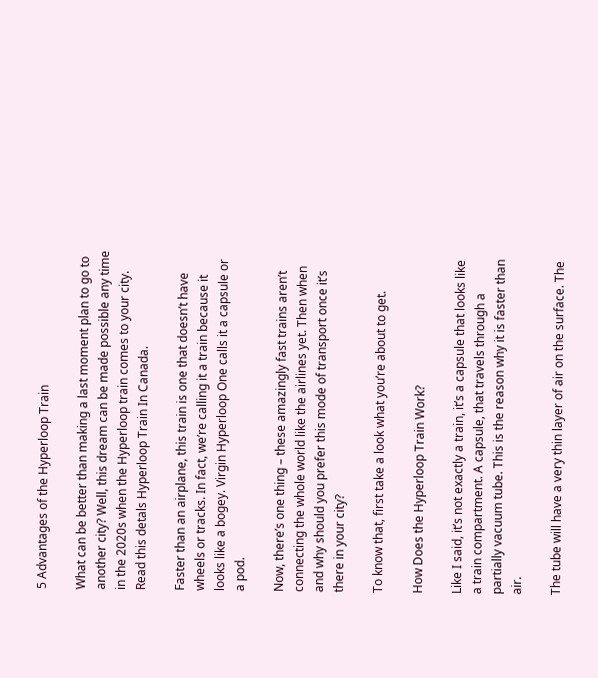5 Advantages of the Hyperloop Train

What can be better than making a last moment plan to go to another city? Well, this dream can be made possible any time in the 2020s when the Hyperloop train comes to your city. Read this detals Hyperloop Train In Canada.

Faster than an airplane, this train is one that doesn’t have wheels or tracks. In fact, we’re calling it a train because it looks like a bogey. Virgin Hyperloop One calls it a capsule or a pod.

Now, there’s one thing – these amazingly fast trains aren’t connecting the whole world like the airlines yet. Then when and why should you prefer this mode of transport once it’s there in your city?

To know that, first take a look what you’re about to get.

How Does the Hyperloop Train Work?

Like I said, it’s not exactly a train, it’s a capsule that looks like a train compartment. A capsule, that travels through a partially vacuum tube. This is the reason why it is faster than air.

The tube will have a very thin layer of air on the surface. The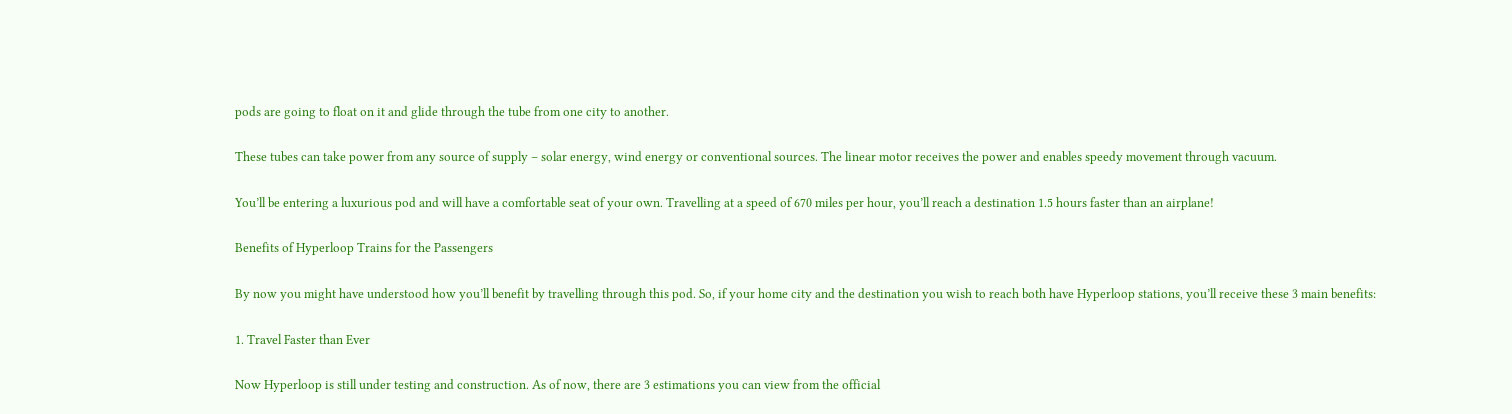pods are going to float on it and glide through the tube from one city to another.

These tubes can take power from any source of supply – solar energy, wind energy or conventional sources. The linear motor receives the power and enables speedy movement through vacuum.

You’ll be entering a luxurious pod and will have a comfortable seat of your own. Travelling at a speed of 670 miles per hour, you’ll reach a destination 1.5 hours faster than an airplane!

Benefits of Hyperloop Trains for the Passengers

By now you might have understood how you’ll benefit by travelling through this pod. So, if your home city and the destination you wish to reach both have Hyperloop stations, you’ll receive these 3 main benefits:

1. Travel Faster than Ever

Now Hyperloop is still under testing and construction. As of now, there are 3 estimations you can view from the official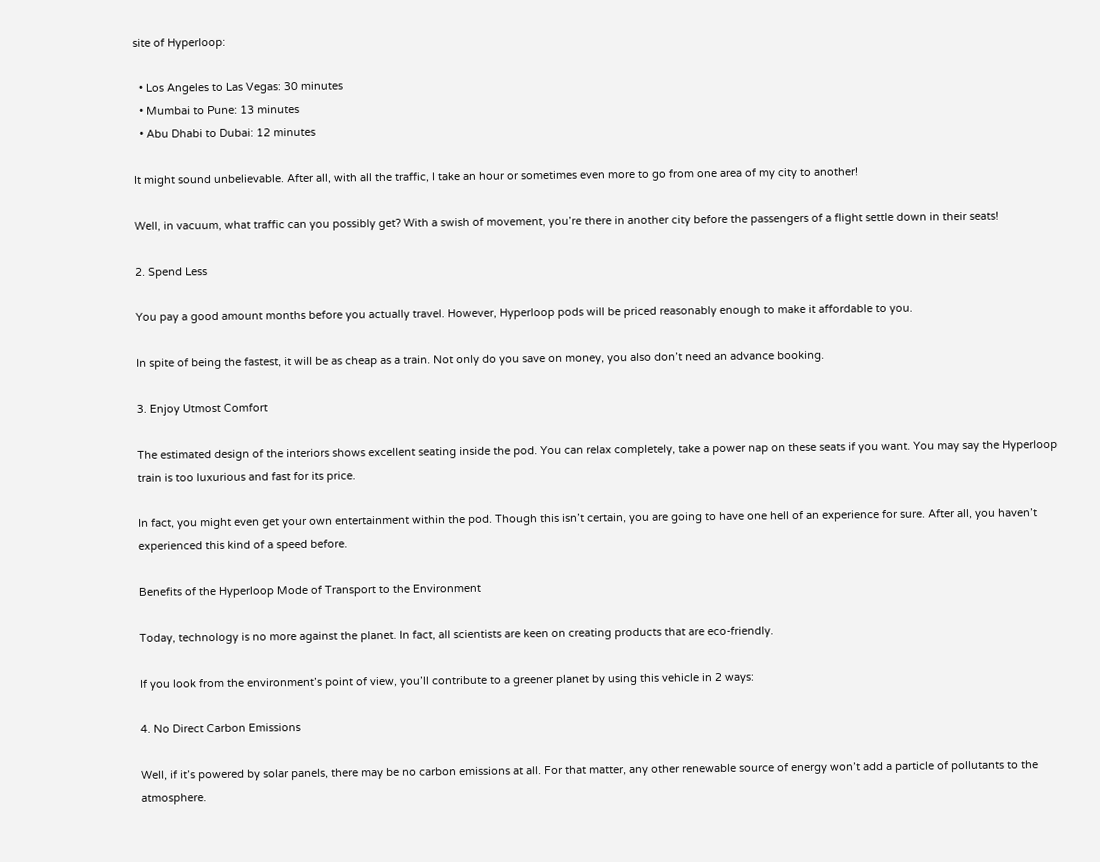site of Hyperloop:

  • Los Angeles to Las Vegas: 30 minutes
  • Mumbai to Pune: 13 minutes
  • Abu Dhabi to Dubai: 12 minutes

It might sound unbelievable. After all, with all the traffic, I take an hour or sometimes even more to go from one area of my city to another!

Well, in vacuum, what traffic can you possibly get? With a swish of movement, you’re there in another city before the passengers of a flight settle down in their seats!

2. Spend Less

You pay a good amount months before you actually travel. However, Hyperloop pods will be priced reasonably enough to make it affordable to you.

In spite of being the fastest, it will be as cheap as a train. Not only do you save on money, you also don’t need an advance booking.

3. Enjoy Utmost Comfort

The estimated design of the interiors shows excellent seating inside the pod. You can relax completely, take a power nap on these seats if you want. You may say the Hyperloop train is too luxurious and fast for its price.

In fact, you might even get your own entertainment within the pod. Though this isn’t certain, you are going to have one hell of an experience for sure. After all, you haven’t experienced this kind of a speed before.

Benefits of the Hyperloop Mode of Transport to the Environment

Today, technology is no more against the planet. In fact, all scientists are keen on creating products that are eco-friendly.

If you look from the environment’s point of view, you’ll contribute to a greener planet by using this vehicle in 2 ways:

4. No Direct Carbon Emissions

Well, if it’s powered by solar panels, there may be no carbon emissions at all. For that matter, any other renewable source of energy won’t add a particle of pollutants to the atmosphere.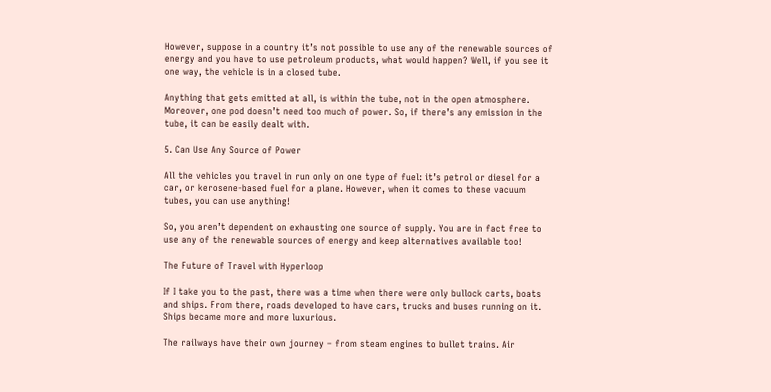However, suppose in a country it’s not possible to use any of the renewable sources of energy and you have to use petroleum products, what would happen? Well, if you see it one way, the vehicle is in a closed tube.

Anything that gets emitted at all, is within the tube, not in the open atmosphere. Moreover, one pod doesn’t need too much of power. So, if there’s any emission in the tube, it can be easily dealt with.

5. Can Use Any Source of Power

All the vehicles you travel in run only on one type of fuel: it’s petrol or diesel for a car, or kerosene-based fuel for a plane. However, when it comes to these vacuum tubes, you can use anything!

So, you aren’t dependent on exhausting one source of supply. You are in fact free to use any of the renewable sources of energy and keep alternatives available too!

The Future of Travel with Hyperloop

If I take you to the past, there was a time when there were only bullock carts, boats and ships. From there, roads developed to have cars, trucks and buses running on it. Ships became more and more luxurious.

The railways have their own journey – from steam engines to bullet trains. Air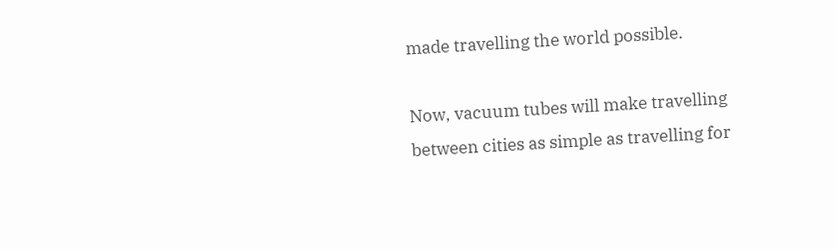made travelling the world possible.

Now, vacuum tubes will make travelling between cities as simple as travelling for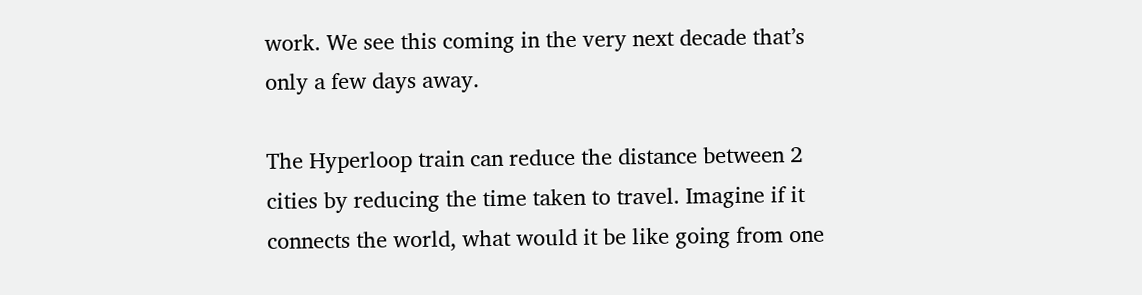work. We see this coming in the very next decade that’s only a few days away.

The Hyperloop train can reduce the distance between 2 cities by reducing the time taken to travel. Imagine if it connects the world, what would it be like going from one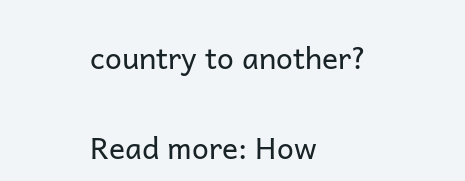country to another?

Read more: How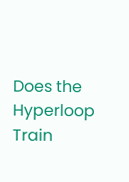Does the Hyperloop Train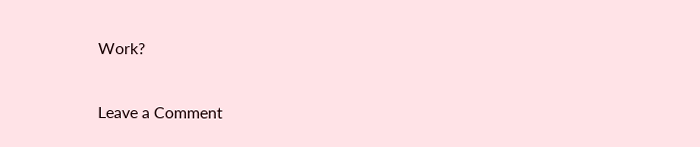Work?

Leave a Comment